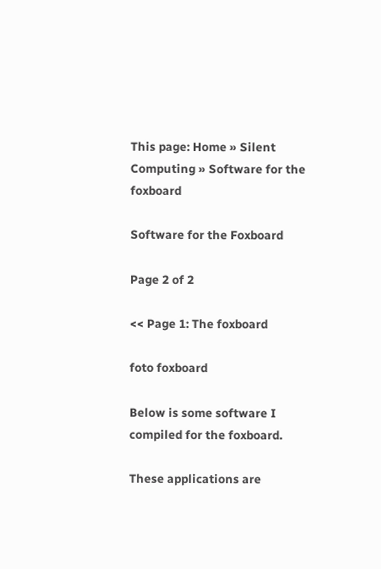This page: Home » Silent Computing » Software for the foxboard

Software for the Foxboard

Page 2 of 2

<< Page 1: The foxboard

foto foxboard

Below is some software I compiled for the foxboard.

These applications are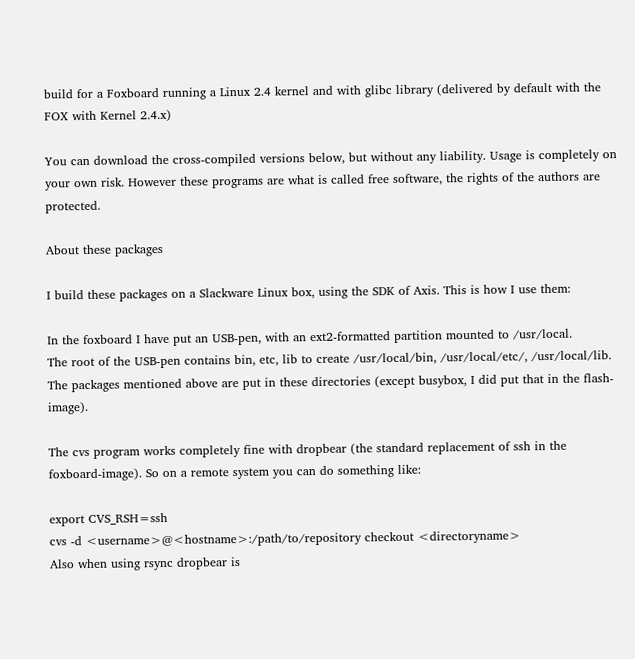build for a Foxboard running a Linux 2.4 kernel and with glibc library (delivered by default with the FOX with Kernel 2.4.x)

You can download the cross-compiled versions below, but without any liability. Usage is completely on your own risk. However these programs are what is called free software, the rights of the authors are protected.

About these packages

I build these packages on a Slackware Linux box, using the SDK of Axis. This is how I use them:

In the foxboard I have put an USB-pen, with an ext2-formatted partition mounted to /usr/local.
The root of the USB-pen contains bin, etc, lib to create /usr/local/bin, /usr/local/etc/, /usr/local/lib. The packages mentioned above are put in these directories (except busybox, I did put that in the flash-image).

The cvs program works completely fine with dropbear (the standard replacement of ssh in the foxboard-image). So on a remote system you can do something like:

export CVS_RSH=ssh
cvs -d <username>@<hostname>:/path/to/repository checkout <directoryname>
Also when using rsync dropbear is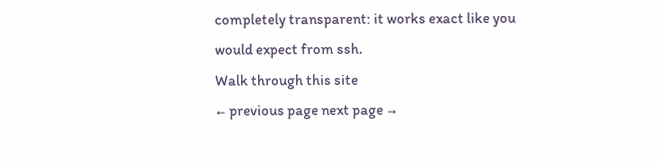completely transparent: it works exact like you would expect from ssh.
Walk through this site
← previous page next page →